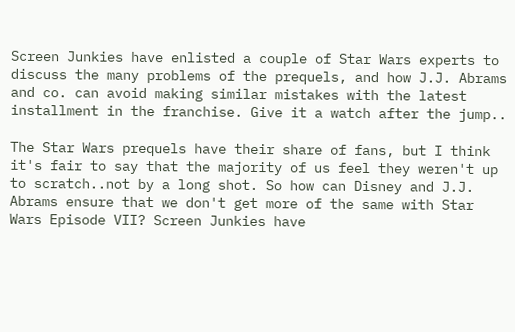Screen Junkies have enlisted a couple of Star Wars experts to discuss the many problems of the prequels, and how J.J. Abrams and co. can avoid making similar mistakes with the latest installment in the franchise. Give it a watch after the jump..

The Star Wars prequels have their share of fans, but I think it's fair to say that the majority of us feel they weren't up to scratch..not by a long shot. So how can Disney and J.J. Abrams ensure that we don't get more of the same with Star Wars Episode VII? Screen Junkies have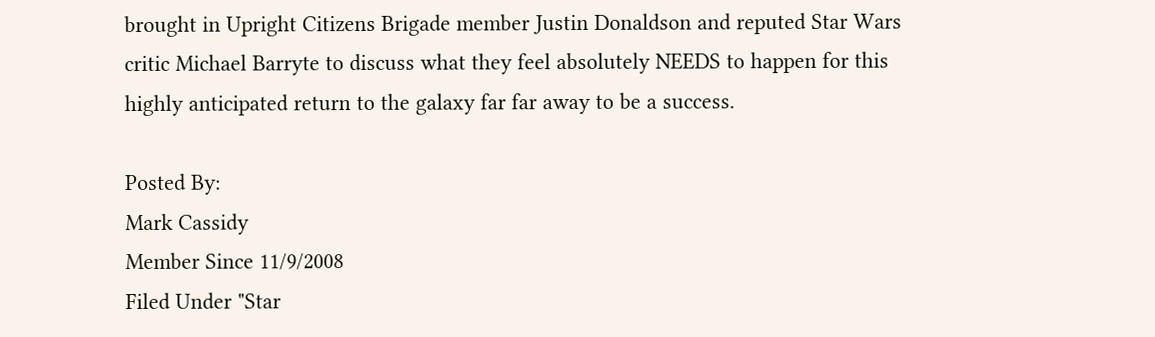brought in Upright Citizens Brigade member Justin Donaldson and reputed Star Wars critic Michael Barryte to discuss what they feel absolutely NEEDS to happen for this highly anticipated return to the galaxy far far away to be a success.

Posted By:
Mark Cassidy
Member Since 11/9/2008
Filed Under "Star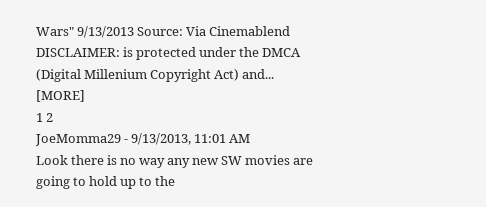Wars" 9/13/2013 Source: Via Cinemablend
DISCLAIMER: is protected under the DMCA (Digital Millenium Copyright Act) and... [MORE]
1 2
JoeMomma29 - 9/13/2013, 11:01 AM
Look there is no way any new SW movies are going to hold up to the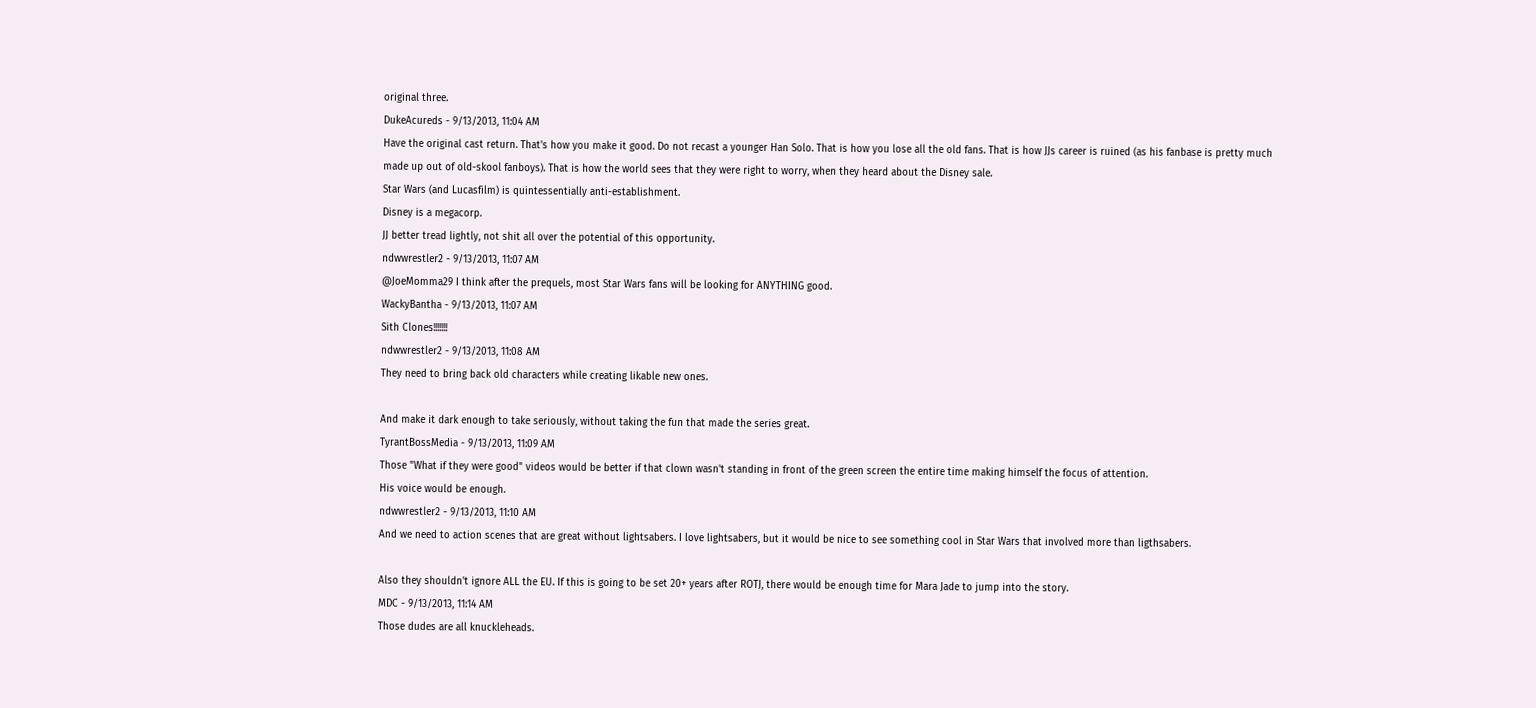original three.
DukeAcureds - 9/13/2013, 11:04 AM
Have the original cast return. That's how you make it good. Do not recast a younger Han Solo. That is how you lose all the old fans. That is how JJs career is ruined (as his fanbase is pretty much made up out of old-skool fanboys). That is how the world sees that they were right to worry, when they heard about the Disney sale.
Star Wars (and Lucasfilm) is quintessentially anti-establishment.
Disney is a megacorp.
JJ better tread lightly, not shit all over the potential of this opportunity.
ndwwrestler2 - 9/13/2013, 11:07 AM
@JoeMomma29 I think after the prequels, most Star Wars fans will be looking for ANYTHING good.
WackyBantha - 9/13/2013, 11:07 AM
Sith Clones!!!!!!!
ndwwrestler2 - 9/13/2013, 11:08 AM
They need to bring back old characters while creating likable new ones.

And make it dark enough to take seriously, without taking the fun that made the series great.
TyrantBossMedia - 9/13/2013, 11:09 AM
Those "What if they were good" videos would be better if that clown wasn't standing in front of the green screen the entire time making himself the focus of attention.
His voice would be enough.
ndwwrestler2 - 9/13/2013, 11:10 AM
And we need to action scenes that are great without lightsabers. I love lightsabers, but it would be nice to see something cool in Star Wars that involved more than ligthsabers.

Also they shouldn't ignore ALL the EU. If this is going to be set 20+ years after ROTJ, there would be enough time for Mara Jade to jump into the story.
MDC - 9/13/2013, 11:14 AM
Those dudes are all knuckleheads.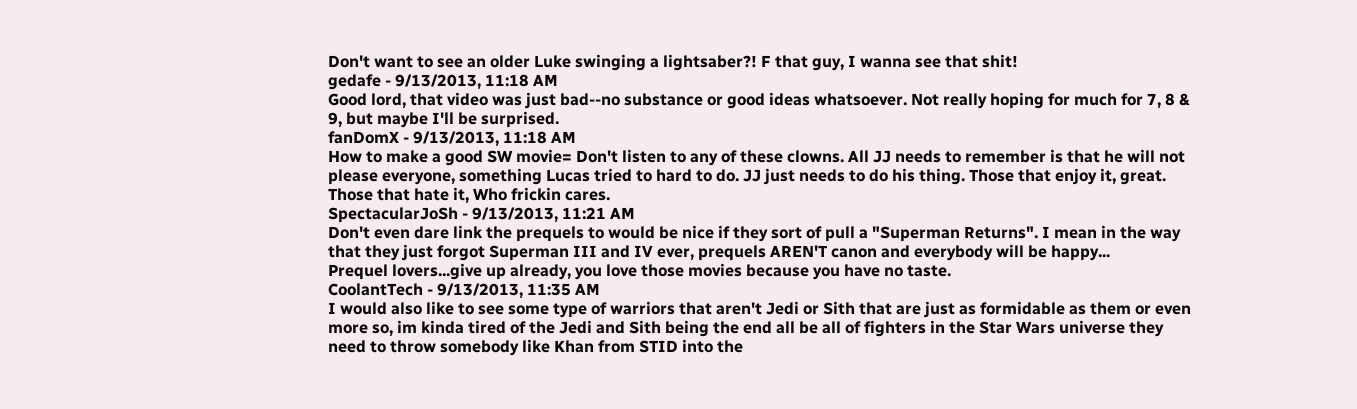Don't want to see an older Luke swinging a lightsaber?! F that guy, I wanna see that shit!
gedafe - 9/13/2013, 11:18 AM
Good lord, that video was just bad--no substance or good ideas whatsoever. Not really hoping for much for 7, 8 & 9, but maybe I'll be surprised.
fanDomX - 9/13/2013, 11:18 AM
How to make a good SW movie= Don't listen to any of these clowns. All JJ needs to remember is that he will not please everyone, something Lucas tried to hard to do. JJ just needs to do his thing. Those that enjoy it, great. Those that hate it, Who frickin cares.
SpectacularJoSh - 9/13/2013, 11:21 AM
Don't even dare link the prequels to would be nice if they sort of pull a "Superman Returns". I mean in the way that they just forgot Superman III and IV ever, prequels AREN'T canon and everybody will be happy...
Prequel lovers...give up already, you love those movies because you have no taste.
CoolantTech - 9/13/2013, 11:35 AM
I would also like to see some type of warriors that aren't Jedi or Sith that are just as formidable as them or even more so, im kinda tired of the Jedi and Sith being the end all be all of fighters in the Star Wars universe they need to throw somebody like Khan from STID into the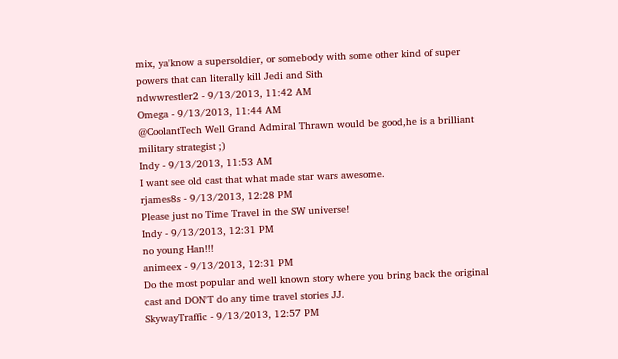mix, ya'know a supersoldier, or somebody with some other kind of super powers that can literally kill Jedi and Sith
ndwwrestler2 - 9/13/2013, 11:42 AM
Omega - 9/13/2013, 11:44 AM
@CoolantTech Well Grand Admiral Thrawn would be good,he is a brilliant military strategist ;)
Indy - 9/13/2013, 11:53 AM
I want see old cast that what made star wars awesome.
rjames8s - 9/13/2013, 12:28 PM
Please just no Time Travel in the SW universe!
Indy - 9/13/2013, 12:31 PM
no young Han!!!
animeex - 9/13/2013, 12:31 PM
Do the most popular and well known story where you bring back the original cast and DON'T do any time travel stories JJ.
SkywayTraffic - 9/13/2013, 12:57 PM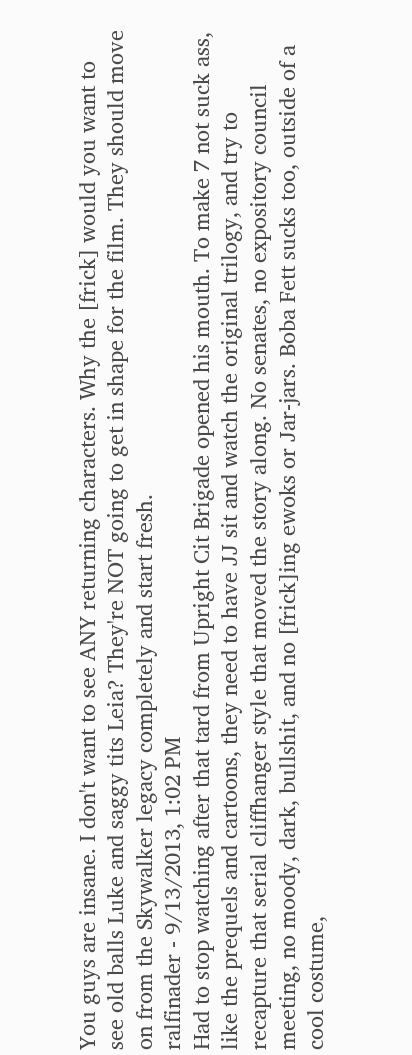You guys are insane. I don't want to see ANY returning characters. Why the [frick] would you want to see old balls Luke and saggy tits Leia? They're NOT going to get in shape for the film. They should move on from the Skywalker legacy completely and start fresh.
ralfinader - 9/13/2013, 1:02 PM
Had to stop watching after that tard from Upright Cit Brigade opened his mouth. To make 7 not suck ass, like the prequels and cartoons, they need to have JJ sit and watch the original trilogy, and try to recapture that serial cliffhanger style that moved the story along. No senates, no expository council meeting, no moody, dark, bullshit, and no [frick]ing ewoks or Jar-jars. Boba Fett sucks too, outside of a cool costume,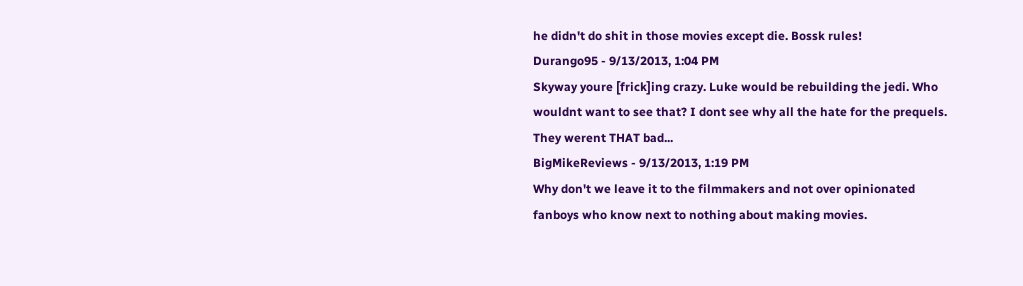he didn't do shit in those movies except die. Bossk rules!
Durango95 - 9/13/2013, 1:04 PM
Skyway youre [frick]ing crazy. Luke would be rebuilding the jedi. Who wouldnt want to see that? I dont see why all the hate for the prequels. They werent THAT bad...
BigMikeReviews - 9/13/2013, 1:19 PM
Why don't we leave it to the filmmakers and not over opinionated fanboys who know next to nothing about making movies.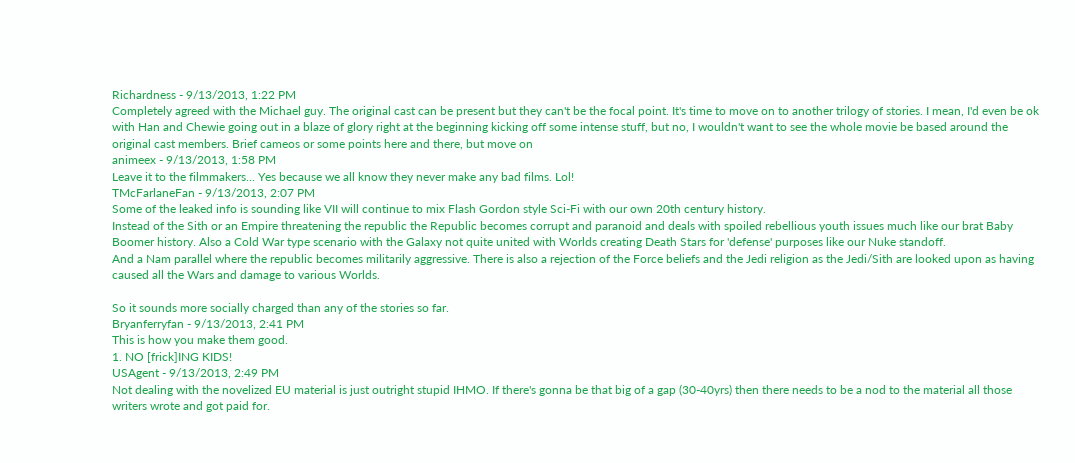Richardness - 9/13/2013, 1:22 PM
Completely agreed with the Michael guy. The original cast can be present but they can't be the focal point. It's time to move on to another trilogy of stories. I mean, I'd even be ok with Han and Chewie going out in a blaze of glory right at the beginning kicking off some intense stuff, but no, I wouldn't want to see the whole movie be based around the original cast members. Brief cameos or some points here and there, but move on
animeex - 9/13/2013, 1:58 PM
Leave it to the filmmakers... Yes because we all know they never make any bad films. Lol!
TMcFarlaneFan - 9/13/2013, 2:07 PM
Some of the leaked info is sounding like VII will continue to mix Flash Gordon style Sci-Fi with our own 20th century history.
Instead of the Sith or an Empire threatening the republic the Republic becomes corrupt and paranoid and deals with spoiled rebellious youth issues much like our brat Baby Boomer history. Also a Cold War type scenario with the Galaxy not quite united with Worlds creating Death Stars for 'defense' purposes like our Nuke standoff.
And a Nam parallel where the republic becomes militarily aggressive. There is also a rejection of the Force beliefs and the Jedi religion as the Jedi/Sith are looked upon as having caused all the Wars and damage to various Worlds.

So it sounds more socially charged than any of the stories so far.
Bryanferryfan - 9/13/2013, 2:41 PM
This is how you make them good.
1. NO [frick]ING KIDS!
USAgent - 9/13/2013, 2:49 PM
Not dealing with the novelized EU material is just outright stupid IHMO. If there's gonna be that big of a gap (30-40yrs) then there needs to be a nod to the material all those writers wrote and got paid for.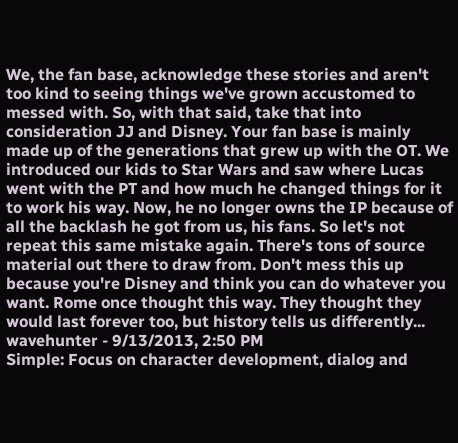We, the fan base, acknowledge these stories and aren't too kind to seeing things we've grown accustomed to messed with. So, with that said, take that into consideration JJ and Disney. Your fan base is mainly made up of the generations that grew up with the OT. We introduced our kids to Star Wars and saw where Lucas went with the PT and how much he changed things for it to work his way. Now, he no longer owns the IP because of all the backlash he got from us, his fans. So let's not repeat this same mistake again. There's tons of source material out there to draw from. Don't mess this up because you're Disney and think you can do whatever you want. Rome once thought this way. They thought they would last forever too, but history tells us differently...
wavehunter - 9/13/2013, 2:50 PM
Simple: Focus on character development, dialog and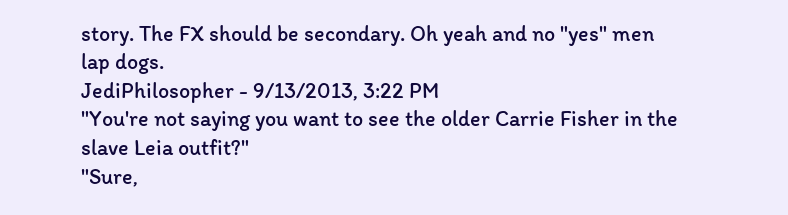story. The FX should be secondary. Oh yeah and no "yes" men lap dogs.
JediPhilosopher - 9/13/2013, 3:22 PM
"You're not saying you want to see the older Carrie Fisher in the slave Leia outfit?"
"Sure,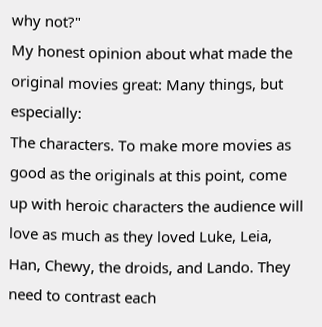why not?"
My honest opinion about what made the original movies great: Many things, but especially:
The characters. To make more movies as good as the originals at this point, come up with heroic characters the audience will love as much as they loved Luke, Leia, Han, Chewy, the droids, and Lando. They need to contrast each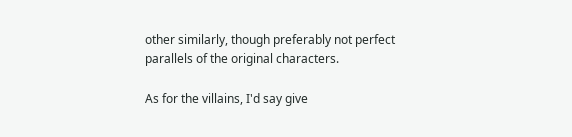other similarly, though preferably not perfect parallels of the original characters.

As for the villains, I'd say give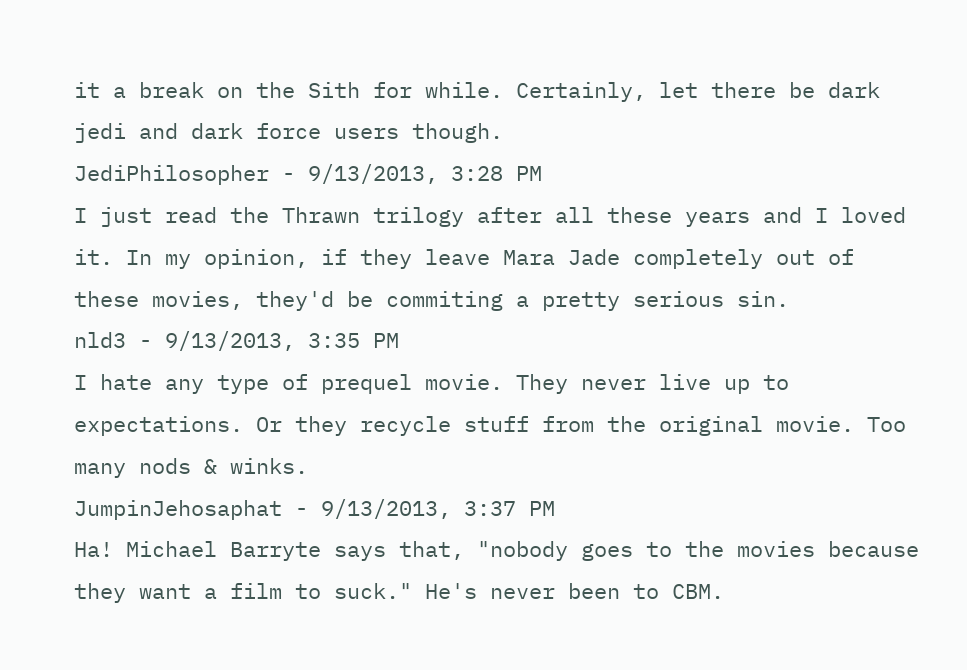it a break on the Sith for while. Certainly, let there be dark jedi and dark force users though.
JediPhilosopher - 9/13/2013, 3:28 PM
I just read the Thrawn trilogy after all these years and I loved it. In my opinion, if they leave Mara Jade completely out of these movies, they'd be commiting a pretty serious sin.
nld3 - 9/13/2013, 3:35 PM
I hate any type of prequel movie. They never live up to expectations. Or they recycle stuff from the original movie. Too many nods & winks.
JumpinJehosaphat - 9/13/2013, 3:37 PM
Ha! Michael Barryte says that, "nobody goes to the movies because they want a film to suck." He's never been to CBM.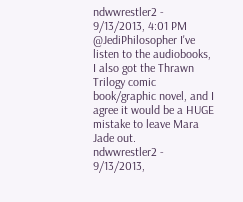ndwwrestler2 - 9/13/2013, 4:01 PM
@JediPhilosopher I've listen to the audiobooks, I also got the Thrawn Trilogy comic book/graphic novel, and I agree it would be a HUGE mistake to leave Mara Jade out.
ndwwrestler2 - 9/13/2013,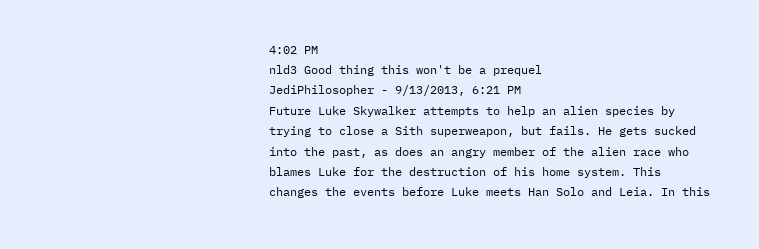4:02 PM
nld3 Good thing this won't be a prequel
JediPhilosopher - 9/13/2013, 6:21 PM
Future Luke Skywalker attempts to help an alien species by trying to close a Sith superweapon, but fails. He gets sucked into the past, as does an angry member of the alien race who blames Luke for the destruction of his home system. This changes the events before Luke meets Han Solo and Leia. In this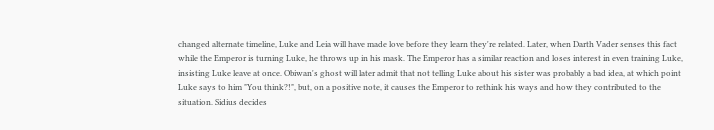changed alternate timeline, Luke and Leia will have made love before they learn they're related. Later, when Darth Vader senses this fact while the Emperor is turning Luke, he throws up in his mask. The Emperor has a similar reaction and loses interest in even training Luke, insisting Luke leave at once. Obiwan's ghost will later admit that not telling Luke about his sister was probably a bad idea, at which point Luke says to him "You think?!", but, on a positive note, it causes the Emperor to rethink his ways and how they contributed to the situation. Sidius decides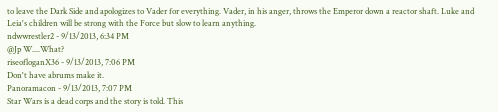to leave the Dark Side and apologizes to Vader for everything. Vader, in his anger, throws the Emperor down a reactor shaft. Luke and Leia's children will be strong with the Force but slow to learn anything.
ndwwrestler2 - 9/13/2013, 6:34 PM
@Jp W....What?
riseofloganX36 - 9/13/2013, 7:06 PM
Don't have abrums make it.
Panoramacon - 9/13/2013, 7:07 PM
Star Wars is a dead corps and the story is told. This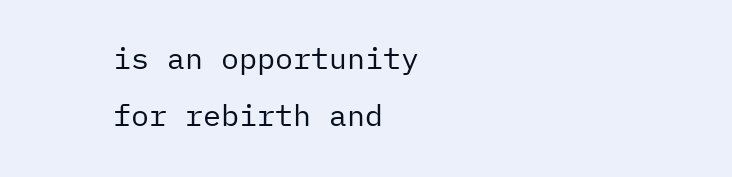is an opportunity for rebirth and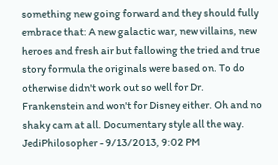something new going forward and they should fully embrace that: A new galactic war, new villains, new heroes and fresh air but fallowing the tried and true story formula the originals were based on. To do otherwise didn't work out so well for Dr. Frankenstein and won't for Disney either. Oh and no shaky cam at all. Documentary style all the way.
JediPhilosopher - 9/13/2013, 9:02 PM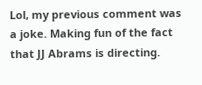Lol, my previous comment was a joke. Making fun of the fact that JJ Abrams is directing.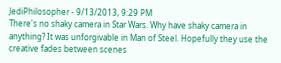JediPhilosopher - 9/13/2013, 9:29 PM
There's no shaky camera in Star Wars. Why have shaky camera in anything? It was unforgivable in Man of Steel. Hopefully they use the creative fades between scenes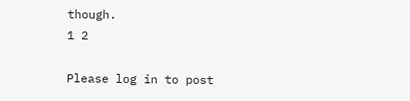though.
1 2

Please log in to post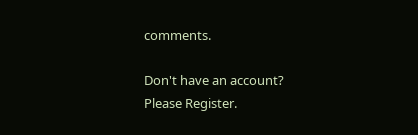comments.

Don't have an account?
Please Register.